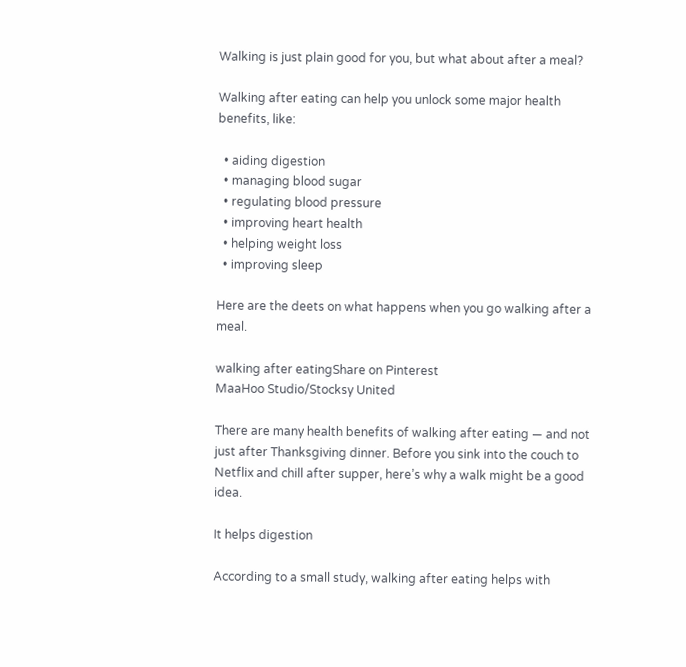Walking is just plain good for you, but what about after a meal?

Walking after eating can help you unlock some major health benefits, like:

  • aiding digestion
  • managing blood sugar
  • regulating blood pressure
  • improving heart health
  • helping weight loss
  • improving sleep

Here are the deets on what happens when you go walking after a meal.

walking after eatingShare on Pinterest
MaaHoo Studio/Stocksy United

There are many health benefits of walking after eating — and not just after Thanksgiving dinner. Before you sink into the couch to Netflix and chill after supper, here’s why a walk might be a good idea.

It helps digestion

According to a small study, walking after eating helps with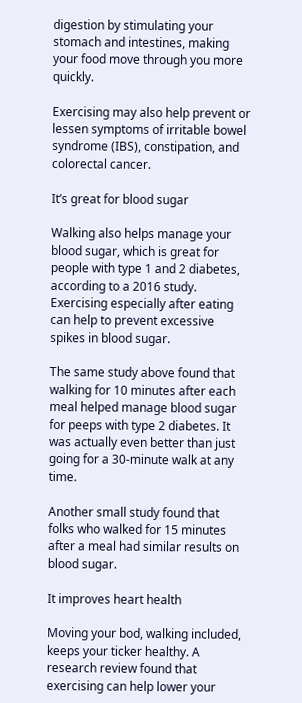digestion by stimulating your stomach and intestines, making your food move through you more quickly.

Exercising may also help prevent or lessen symptoms of irritable bowel syndrome (IBS), constipation, and colorectal cancer.

It’s great for blood sugar

Walking also helps manage your blood sugar, which is great for people with type 1 and 2 diabetes, according to a 2016 study. Exercising especially after eating can help to prevent excessive spikes in blood sugar.

The same study above found that walking for 10 minutes after each meal helped manage blood sugar for peeps with type 2 diabetes. It was actually even better than just going for a 30-minute walk at any time.

Another small study found that folks who walked for 15 minutes after a meal had similar results on blood sugar.

It improves heart health

Moving your bod, walking included, keeps your ticker healthy. A research review found that exercising can help lower your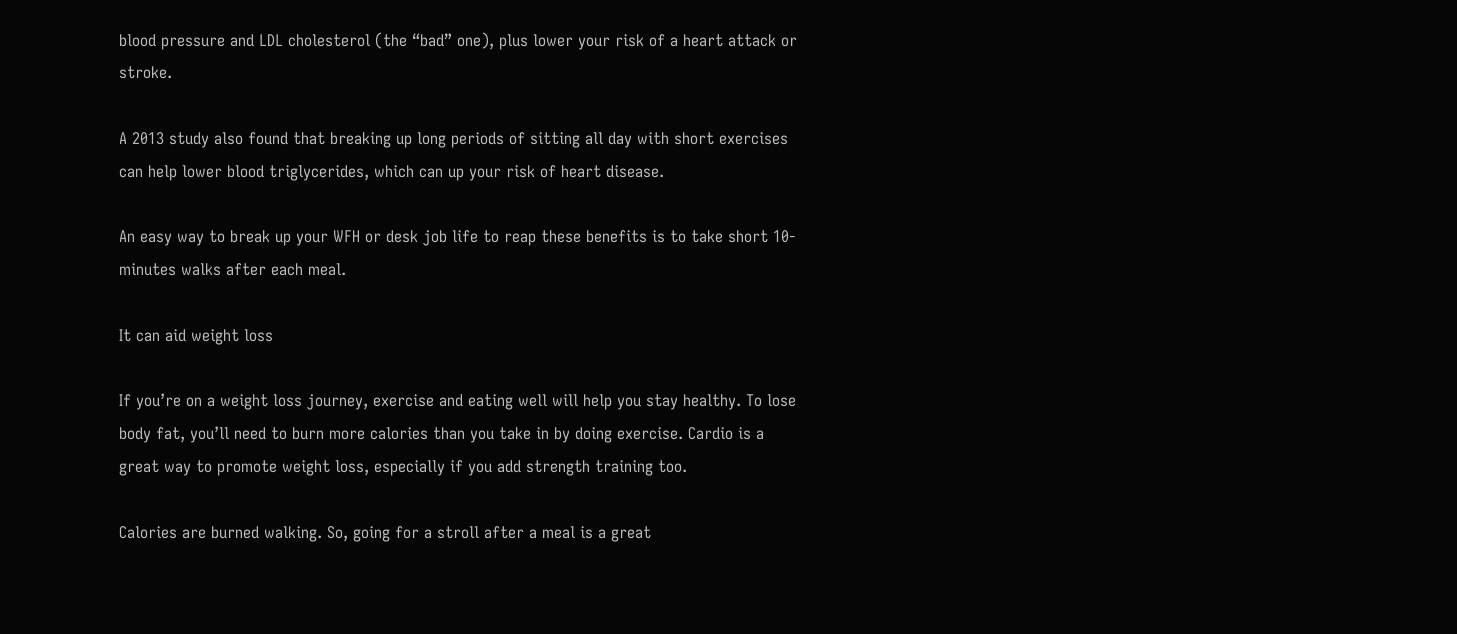blood pressure and LDL cholesterol (the “bad” one), plus lower your risk of a heart attack or stroke.

A 2013 study also found that breaking up long periods of sitting all day with short exercises can help lower blood triglycerides, which can up your risk of heart disease.

An easy way to break up your WFH or desk job life to reap these benefits is to take short 10-minutes walks after each meal.

It can aid weight loss

If you’re on a weight loss journey, exercise and eating well will help you stay healthy. To lose body fat, you’ll need to burn more calories than you take in by doing exercise. Cardio is a great way to promote weight loss, especially if you add strength training too.

Calories are burned walking. So, going for a stroll after a meal is a great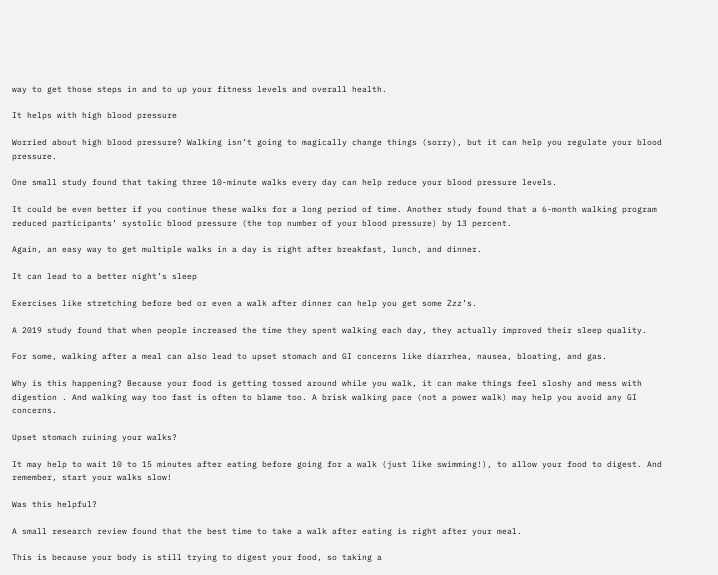way to get those steps in and to up your fitness levels and overall health.

It helps with high blood pressure

Worried about high blood pressure? Walking isn’t going to magically change things (sorry), but it can help you regulate your blood pressure.

One small study found that taking three 10-minute walks every day can help reduce your blood pressure levels.

It could be even better if you continue these walks for a long period of time. Another study found that a 6-month walking program reduced participants’ systolic blood pressure (the top number of your blood pressure) by 13 percent.

Again, an easy way to get multiple walks in a day is right after breakfast, lunch, and dinner.

It can lead to a better night’s sleep

Exercises like stretching before bed or even a walk after dinner can help you get some Zzz’s.

A 2019 study found that when people increased the time they spent walking each day, they actually improved their sleep quality.

For some, walking after a meal can also lead to upset stomach and GI concerns like diarrhea, nausea, bloating, and gas.

Why is this happening? Because your food is getting tossed around while you walk, it can make things feel sloshy and mess with digestion . And walking way too fast is often to blame too. A brisk walking pace (not a power walk) may help you avoid any GI concerns.

Upset stomach ruining your walks?

It may help to wait 10 to 15 minutes after eating before going for a walk (just like swimming!), to allow your food to digest. And remember, start your walks slow!

Was this helpful?

A small research review found that the best time to take a walk after eating is right after your meal.

This is because your body is still trying to digest your food, so taking a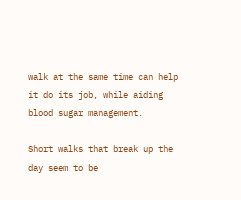walk at the same time can help it do its job, while aiding blood sugar management.

Short walks that break up the day seem to be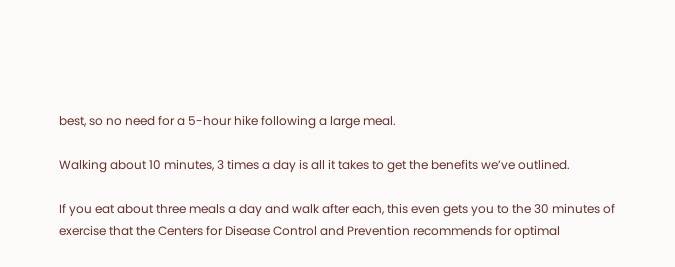best, so no need for a 5-hour hike following a large meal.

Walking about 10 minutes, 3 times a day is all it takes to get the benefits we’ve outlined.

If you eat about three meals a day and walk after each, this even gets you to the 30 minutes of exercise that the Centers for Disease Control and Prevention recommends for optimal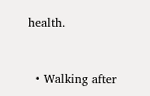health.


  • Walking after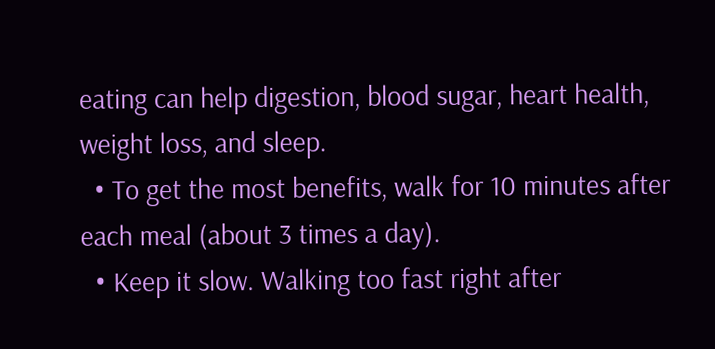eating can help digestion, blood sugar, heart health, weight loss, and sleep.
  • To get the most benefits, walk for 10 minutes after each meal (about 3 times a day).
  • Keep it slow. Walking too fast right after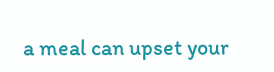a meal can upset your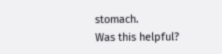stomach.
Was this helpful?